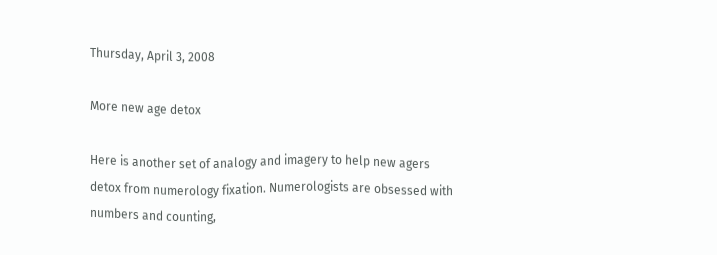Thursday, April 3, 2008

More new age detox

Here is another set of analogy and imagery to help new agers detox from numerology fixation. Numerologists are obsessed with numbers and counting,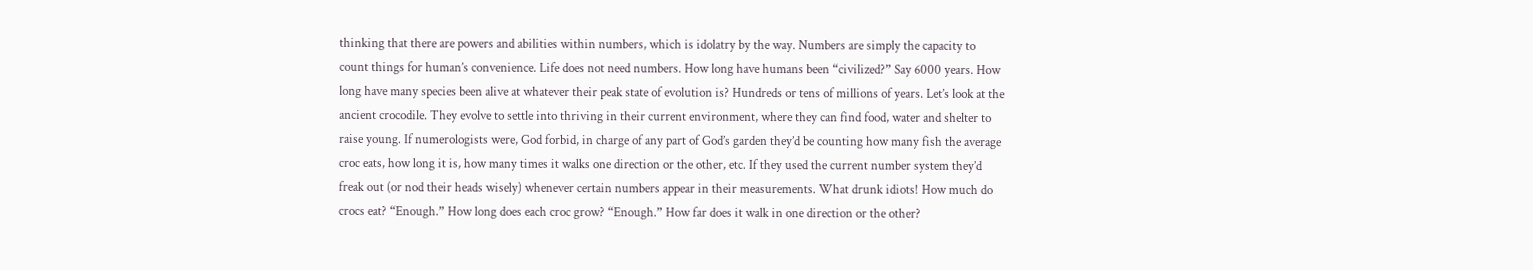thinking that there are powers and abilities within numbers, which is idolatry by the way. Numbers are simply the capacity to count things for human’s convenience. Life does not need numbers. How long have humans been “civilized?” Say 6000 years. How long have many species been alive at whatever their peak state of evolution is? Hundreds or tens of millions of years. Let’s look at the ancient crocodile. They evolve to settle into thriving in their current environment, where they can find food, water and shelter to raise young. If numerologists were, God forbid, in charge of any part of God’s garden they’d be counting how many fish the average croc eats, how long it is, how many times it walks one direction or the other, etc. If they used the current number system they’d freak out (or nod their heads wisely) whenever certain numbers appear in their measurements. What drunk idiots! How much do crocs eat? “Enough.” How long does each croc grow? “Enough.” How far does it walk in one direction or the other?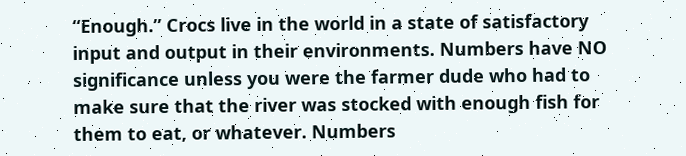“Enough.” Crocs live in the world in a state of satisfactory input and output in their environments. Numbers have NO significance unless you were the farmer dude who had to make sure that the river was stocked with enough fish for them to eat, or whatever. Numbers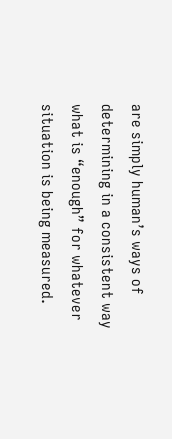are simply human’s ways of determining in a consistent way what is “enough” for whatever situation is being measured.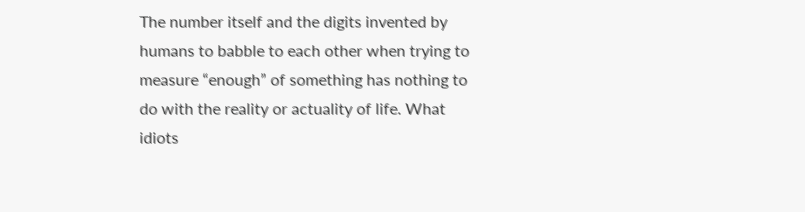The number itself and the digits invented by humans to babble to each other when trying to measure “enough” of something has nothing to do with the reality or actuality of life. What idiots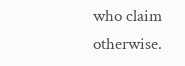who claim otherwise.